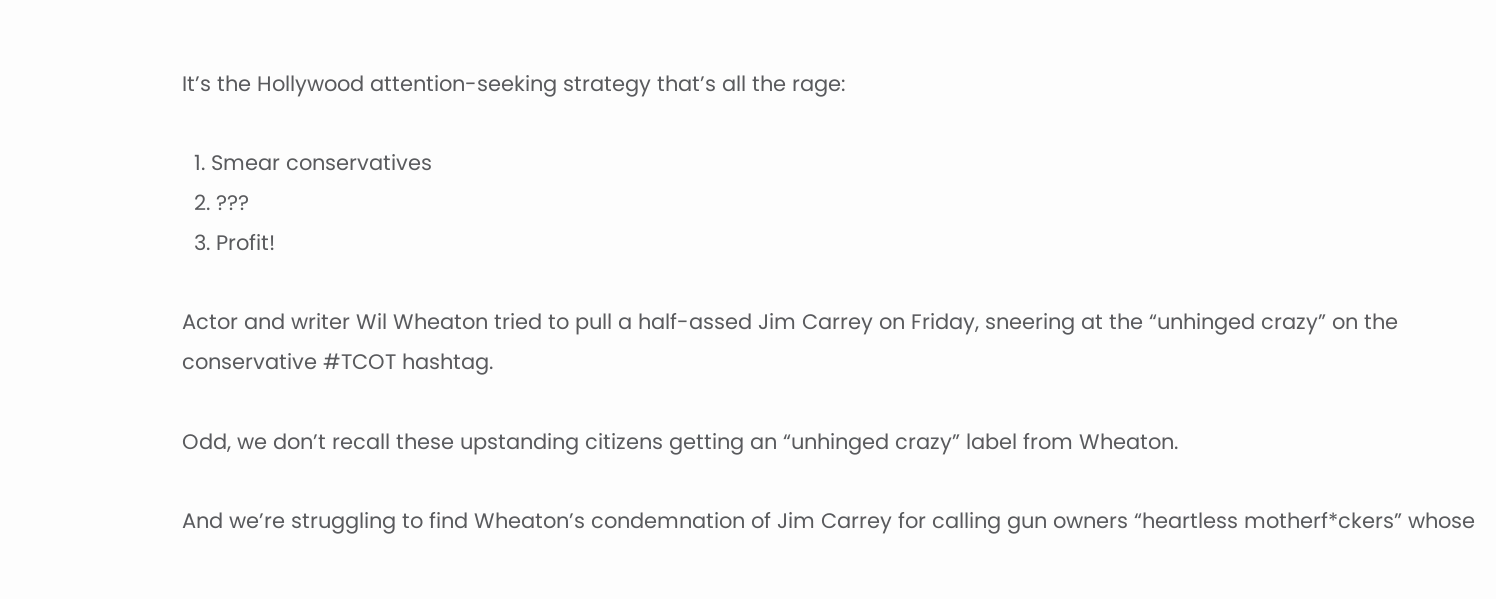It’s the Hollywood attention-seeking strategy that’s all the rage:

  1. Smear conservatives
  2. ???
  3. Profit!

Actor and writer Wil Wheaton tried to pull a half-assed Jim Carrey on Friday, sneering at the “unhinged crazy” on the conservative #TCOT hashtag.

Odd, we don’t recall these upstanding citizens getting an “unhinged crazy” label from Wheaton.

And we’re struggling to find Wheaton’s condemnation of Jim Carrey for calling gun owners “heartless motherf*ckers” whose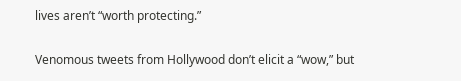lives aren’t “worth protecting.”

Venomous tweets from Hollywood don’t elicit a “wow,” but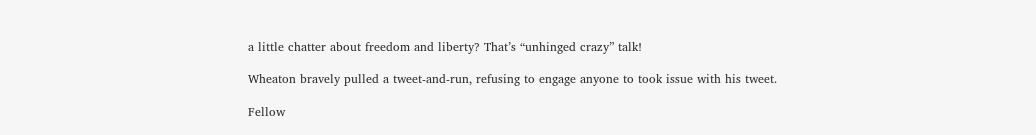a little chatter about freedom and liberty? That’s “unhinged crazy” talk!

Wheaton bravely pulled a tweet-and-run, refusing to engage anyone to took issue with his tweet.

Fellow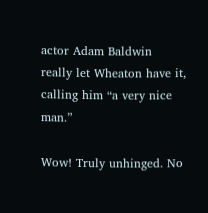actor Adam Baldwin really let Wheaton have it, calling him “a very nice man.”

Wow! Truly unhinged. No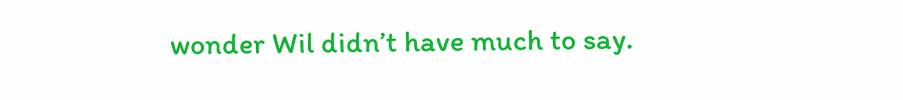wonder Wil didn’t have much to say.